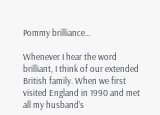Pommy brilliance…

Whenever I hear the word brilliant, I think of our extended British family. When we first visited England in 1990 and met all my husband’s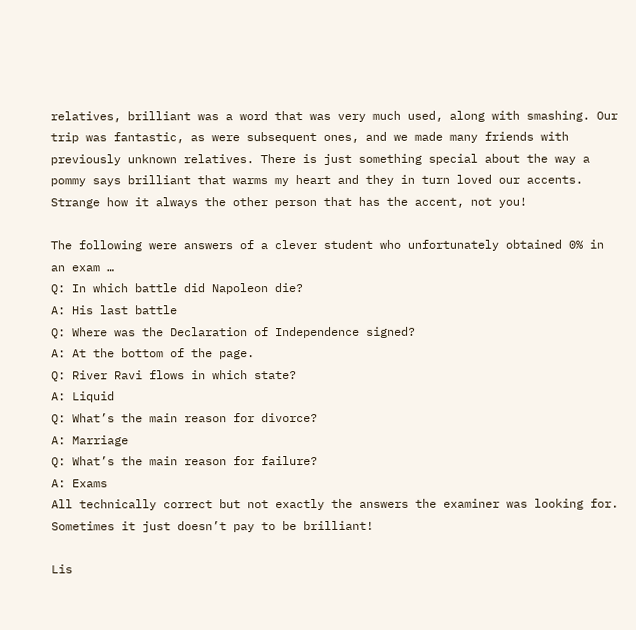relatives, brilliant was a word that was very much used, along with smashing. Our trip was fantastic, as were subsequent ones, and we made many friends with previously unknown relatives. There is just something special about the way a pommy says brilliant that warms my heart and they in turn loved our accents. Strange how it always the other person that has the accent, not you!

The following were answers of a clever student who unfortunately obtained 0% in an exam …
Q: In which battle did Napoleon die?
A: His last battle
Q: Where was the Declaration of Independence signed?
A: At the bottom of the page.
Q: River Ravi flows in which state?
A: Liquid
Q: What’s the main reason for divorce?
A: Marriage
Q: What’s the main reason for failure?
A: Exams
All technically correct but not exactly the answers the examiner was looking for. Sometimes it just doesn’t pay to be brilliant!

Lis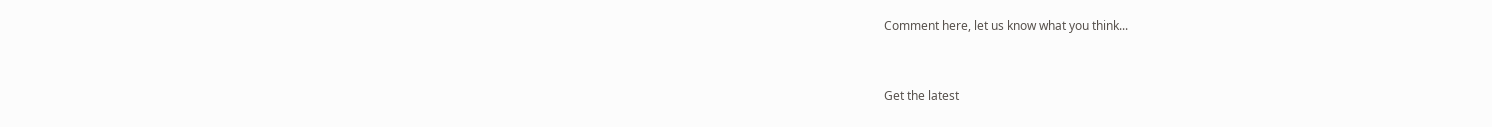Comment here, let us know what you think...


Get the latest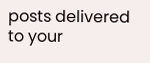posts delivered to your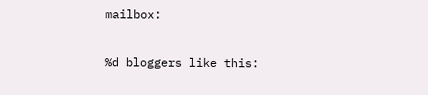mailbox:

%d bloggers like this: